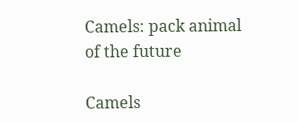Camels: pack animal of the future

Camels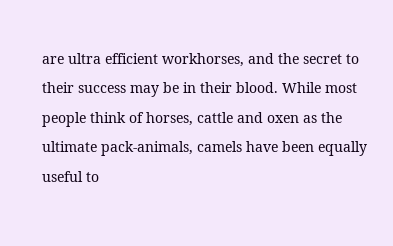are ultra efficient workhorses, and the secret to their success may be in their blood. While most people think of horses, cattle and oxen as the ultimate pack-animals, camels have been equally useful to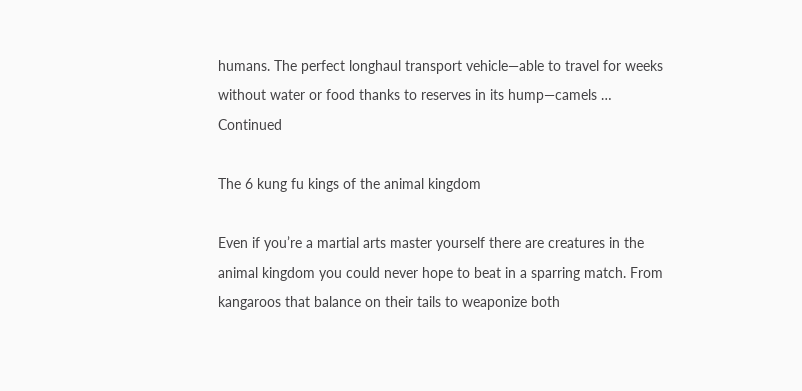humans. The perfect longhaul transport vehicle—able to travel for weeks without water or food thanks to reserves in its hump—camels … Continued

The 6 kung fu kings of the animal kingdom

Even if you’re a martial arts master yourself there are creatures in the animal kingdom you could never hope to beat in a sparring match. From kangaroos that balance on their tails to weaponize both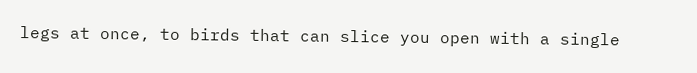legs at once, to birds that can slice you open with a single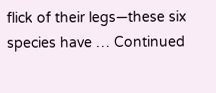flick of their legs—these six species have … Continued